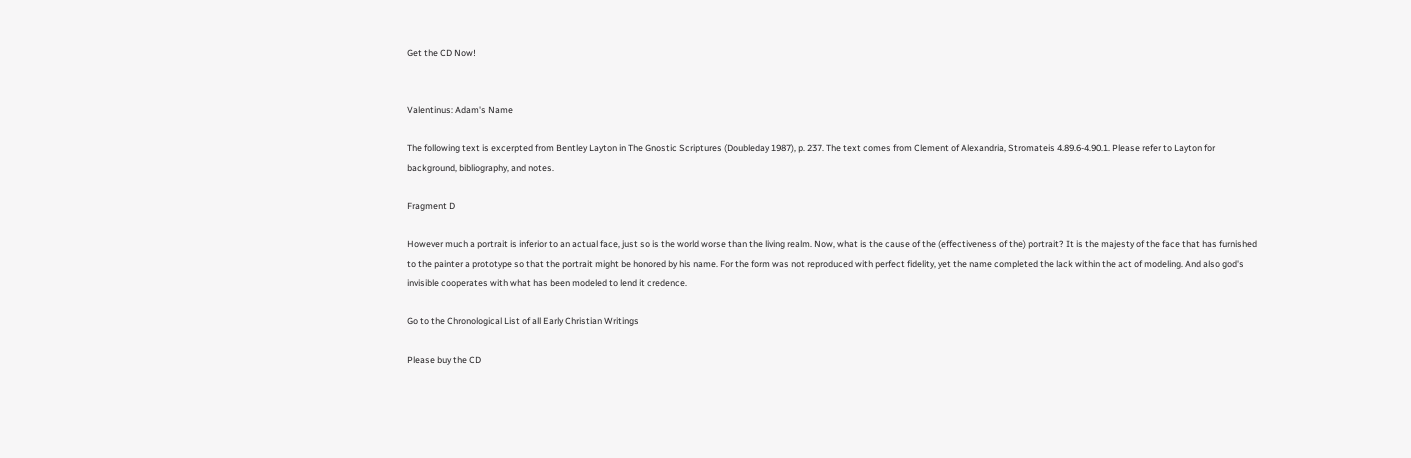Get the CD Now!


Valentinus: Adam's Name

The following text is excerpted from Bentley Layton in The Gnostic Scriptures (Doubleday 1987), p. 237. The text comes from Clement of Alexandria, Stromateis 4.89.6-4.90.1. Please refer to Layton for background, bibliography, and notes.

Fragment D

However much a portrait is inferior to an actual face, just so is the world worse than the living realm. Now, what is the cause of the (effectiveness of the) portrait? It is the majesty of the face that has furnished to the painter a prototype so that the portrait might be honored by his name. For the form was not reproduced with perfect fidelity, yet the name completed the lack within the act of modeling. And also god's invisible cooperates with what has been modeled to lend it credence.

Go to the Chronological List of all Early Christian Writings

Please buy the CD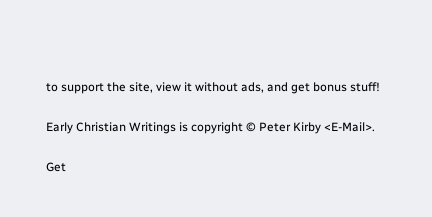to support the site, view it without ads, and get bonus stuff!

Early Christian Writings is copyright © Peter Kirby <E-Mail>.

Get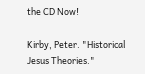the CD Now!

Kirby, Peter. "Historical Jesus Theories."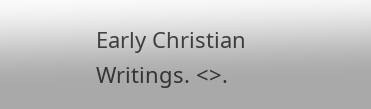Early Christian Writings. <>.